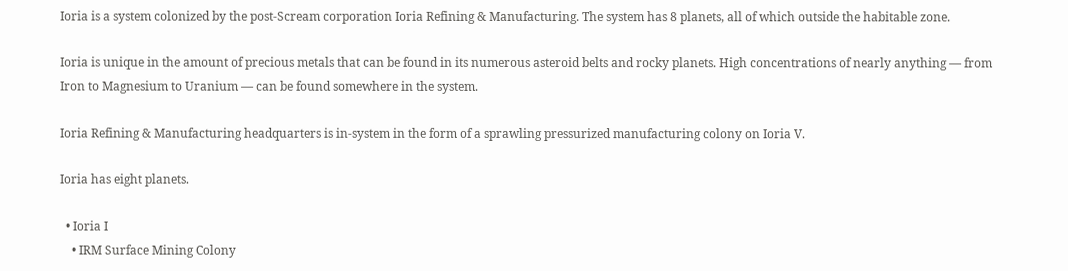Ioria is a system colonized by the post-Scream corporation Ioria Refining & Manufacturing. The system has 8 planets, all of which outside the habitable zone.

Ioria is unique in the amount of precious metals that can be found in its numerous asteroid belts and rocky planets. High concentrations of nearly anything — from Iron to Magnesium to Uranium — can be found somewhere in the system.

Ioria Refining & Manufacturing headquarters is in-system in the form of a sprawling pressurized manufacturing colony on Ioria V.

Ioria has eight planets.

  • Ioria I
    • IRM Surface Mining Colony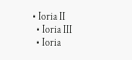• Ioria II
  • Ioria III
  • Ioria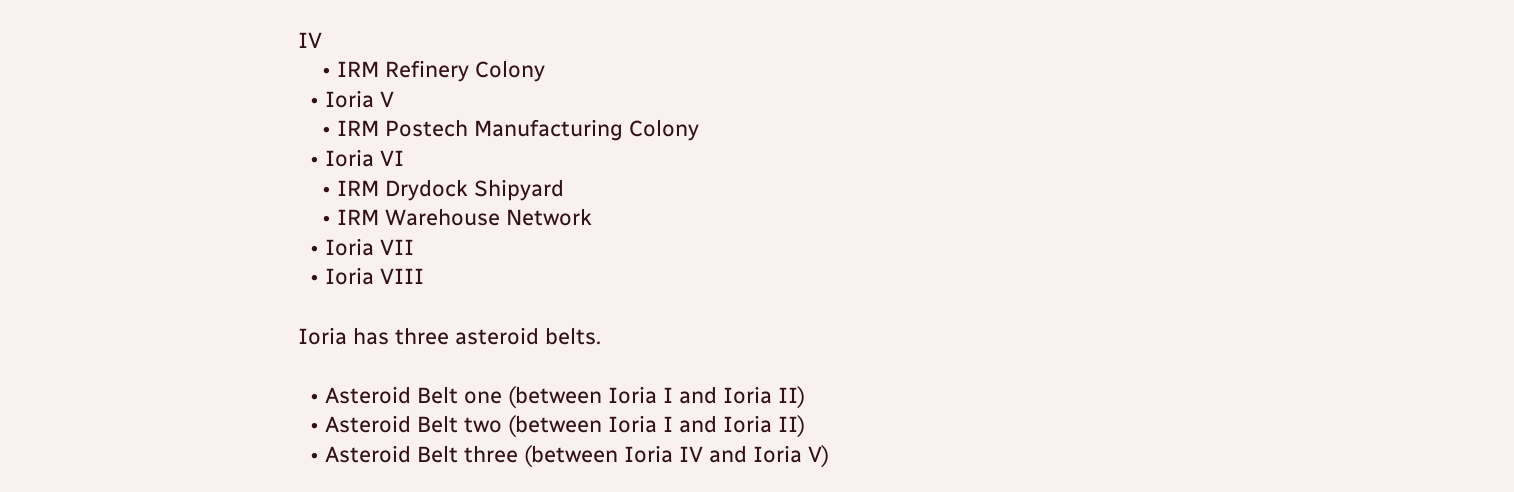IV
    • IRM Refinery Colony
  • Ioria V
    • IRM Postech Manufacturing Colony
  • Ioria VI
    • IRM Drydock Shipyard
    • IRM Warehouse Network
  • Ioria VII
  • Ioria VIII

Ioria has three asteroid belts.

  • Asteroid Belt one (between Ioria I and Ioria II)
  • Asteroid Belt two (between Ioria I and Ioria II)
  • Asteroid Belt three (between Ioria IV and Ioria V)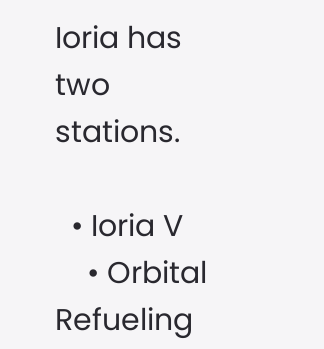Ioria has two stations.

  • Ioria V
    • Orbital Refueling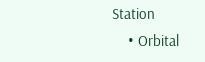Station
    • Orbital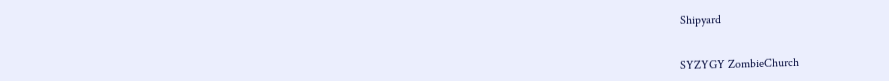Shipyard


SYZYGY ZombieChurch